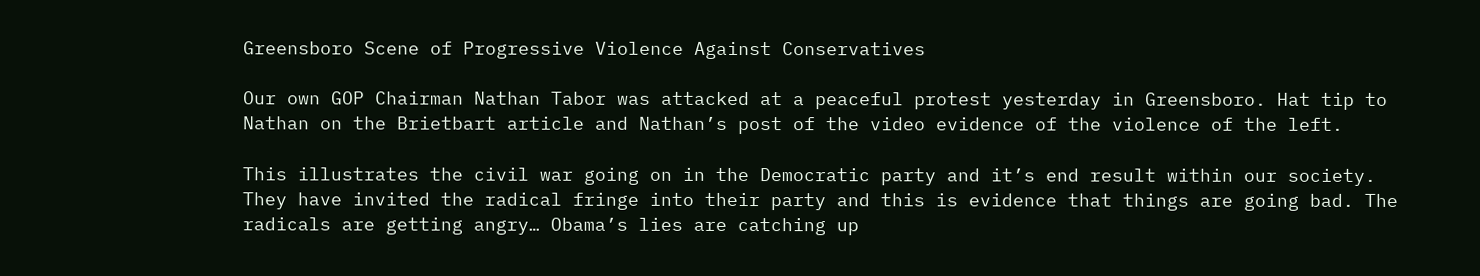Greensboro Scene of Progressive Violence Against Conservatives

Our own GOP Chairman Nathan Tabor was attacked at a peaceful protest yesterday in Greensboro. Hat tip to Nathan on the Brietbart article and Nathan’s post of the video evidence of the violence of the left.

This illustrates the civil war going on in the Democratic party and it’s end result within our society. They have invited the radical fringe into their party and this is evidence that things are going bad. The radicals are getting angry… Obama’s lies are catching up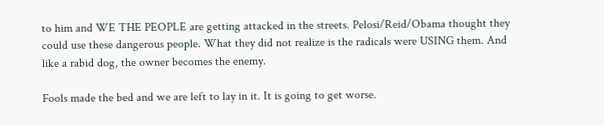to him and WE THE PEOPLE are getting attacked in the streets. Pelosi/Reid/Obama thought they could use these dangerous people. What they did not realize is the radicals were USING them. And like a rabid dog, the owner becomes the enemy.

Fools made the bed and we are left to lay in it. It is going to get worse.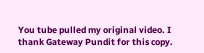You tube pulled my original video. I thank Gateway Pundit for this copy.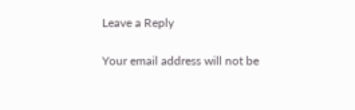Leave a Reply

Your email address will not be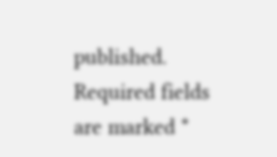published. Required fields are marked *